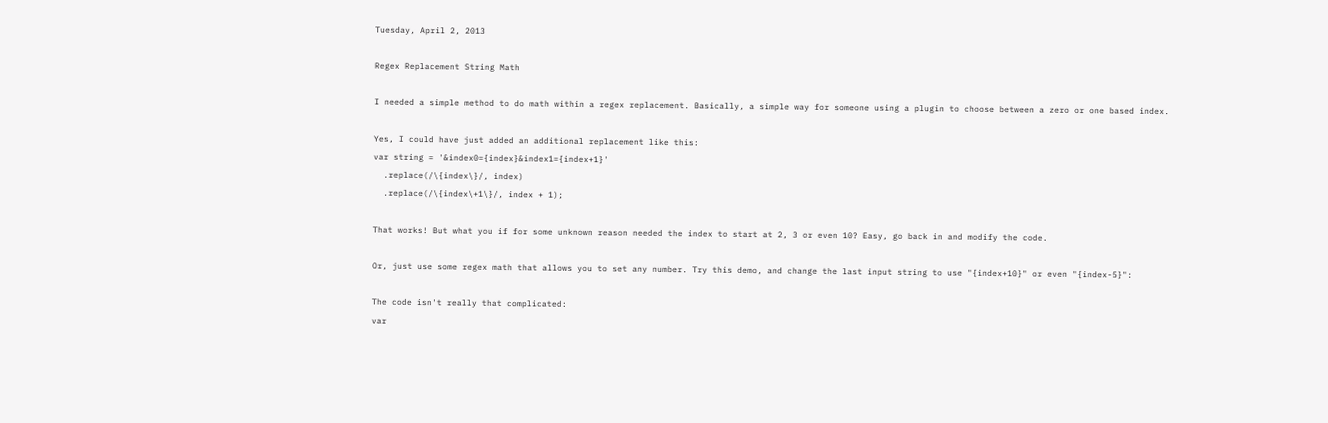Tuesday, April 2, 2013

Regex Replacement String Math

I needed a simple method to do math within a regex replacement. Basically, a simple way for someone using a plugin to choose between a zero or one based index.

Yes, I could have just added an additional replacement like this:
var string = '&index0={index}&index1={index+1}'
  .replace(/\{index\}/, index)
  .replace(/\{index\+1\}/, index + 1);

That works! But what you if for some unknown reason needed the index to start at 2, 3 or even 10? Easy, go back in and modify the code.

Or, just use some regex math that allows you to set any number. Try this demo, and change the last input string to use "{index+10}" or even "{index-5}":

The code isn't really that complicated:
var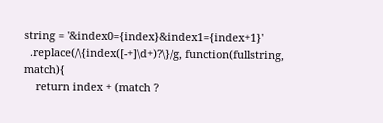string = '&index0={index}&index1={index+1}'
  .replace(/\{index([-+]\d+)?\}/g, function(fullstring, match){
    return index + (match ?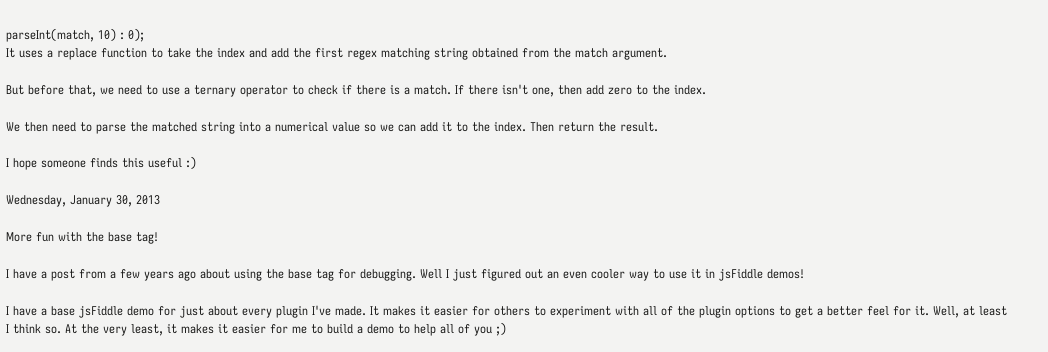parseInt(match, 10) : 0);
It uses a replace function to take the index and add the first regex matching string obtained from the match argument.

But before that, we need to use a ternary operator to check if there is a match. If there isn't one, then add zero to the index.

We then need to parse the matched string into a numerical value so we can add it to the index. Then return the result.

I hope someone finds this useful :)

Wednesday, January 30, 2013

More fun with the base tag!

I have a post from a few years ago about using the base tag for debugging. Well I just figured out an even cooler way to use it in jsFiddle demos!

I have a base jsFiddle demo for just about every plugin I've made. It makes it easier for others to experiment with all of the plugin options to get a better feel for it. Well, at least I think so. At the very least, it makes it easier for me to build a demo to help all of you ;)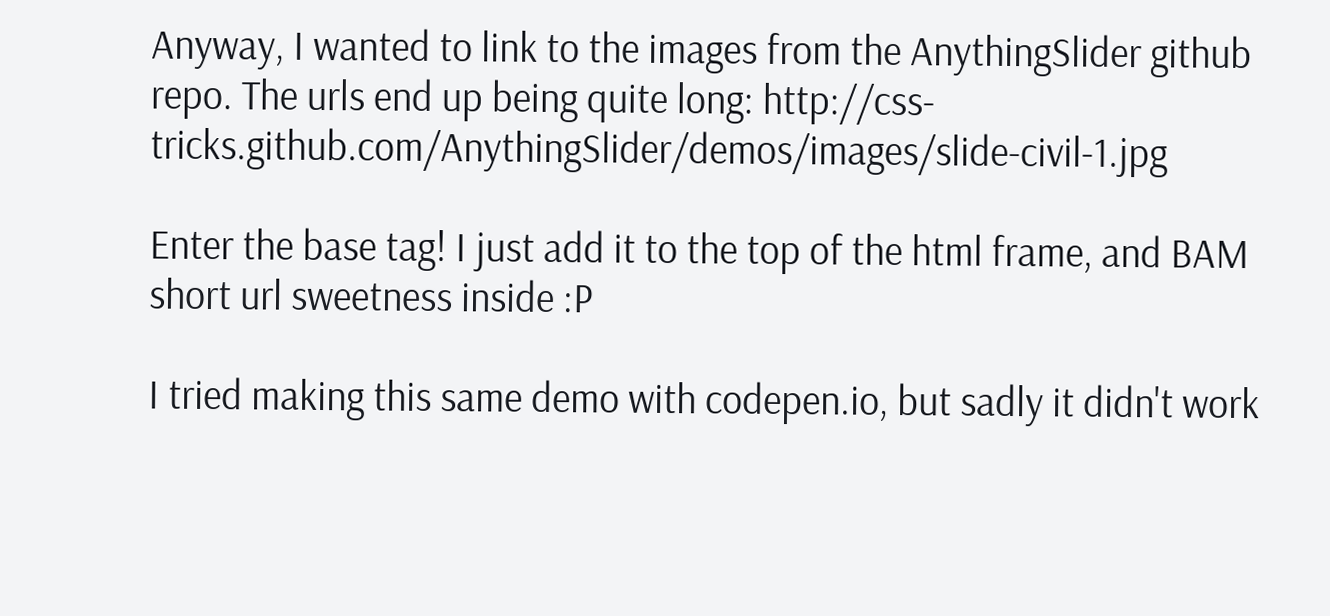Anyway, I wanted to link to the images from the AnythingSlider github repo. The urls end up being quite long: http://css-tricks.github.com/AnythingSlider/demos/images/slide-civil-1.jpg

Enter the base tag! I just add it to the top of the html frame, and BAM short url sweetness inside :P

I tried making this same demo with codepen.io, but sadly it didn't work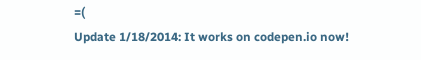=(
Update 1/18/2014: It works on codepen.io now!